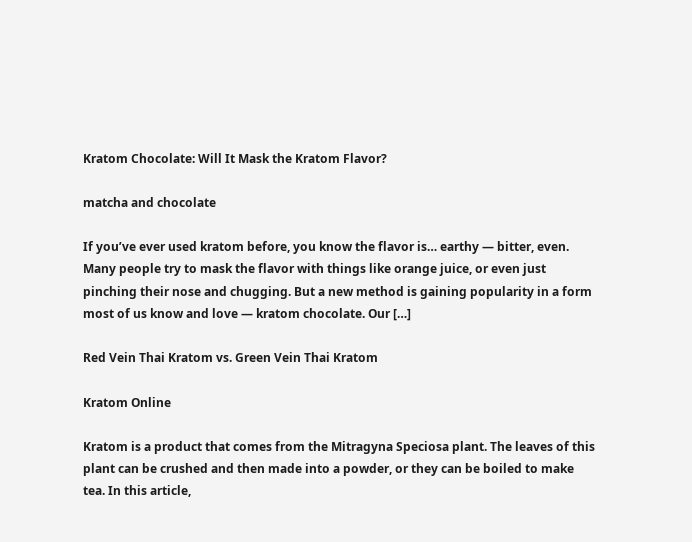Kratom Chocolate: Will It Mask the Kratom Flavor?

matcha and chocolate

If you’ve ever used kratom before, you know the flavor is… earthy — bitter, even. Many people try to mask the flavor with things like orange juice, or even just pinching their nose and chugging. But a new method is gaining popularity in a form most of us know and love — kratom chocolate. Our […]

Red Vein Thai Kratom vs. Green Vein Thai Kratom

Kratom Online

Kratom is a product that comes from the Mitragyna Speciosa plant. The leaves of this plant can be crushed and then made into a powder, or they can be boiled to make tea. In this article,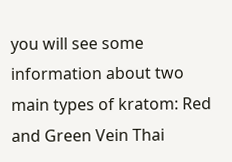you will see some information about two main types of kratom: Red and Green Vein Thai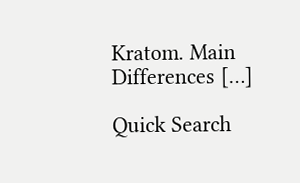Kratom. Main Differences […]

Quick Search